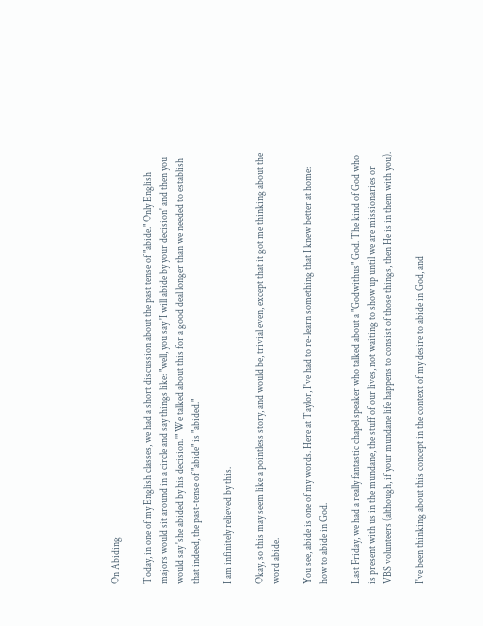On Abiding

Today, in one of my English classes, we had a short discussion about the past tense of "abide." Only English majors would sit around in a circle and say things like: "well, you say 'I will abide by your decision' and then you would say 'she abided by his decision.'" We talked about this for a good deal longer than we needed to establish that indeed, the past-tense of "abide" is "abided."

I am infinitely relieved by this.

Okay, so this may seem like a pointless story, and would be, trivial even, except that it got me thinking about the word abide.

You see, abide is one of my words. Here at Taylor, I've had to re-learn something that I knew better at home: how to abide in God.

Last Friday, we had a really fantastic chapel speaker who talked about a "Godwithus" God. The kind of God who is present with us in the mundane, the stuff of our lives, not waiting to show up until we are missionaries or VBS volunteers (although, if your mundane life happens to consist of those things, then He is in them with you).

I've been thinking about this concept in the context of my desire to abide in God, and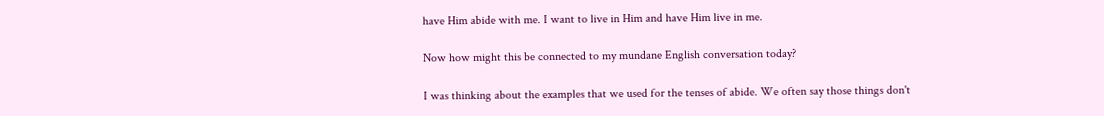have Him abide with me. I want to live in Him and have Him live in me.

Now how might this be connected to my mundane English conversation today?

I was thinking about the examples that we used for the tenses of abide. We often say those things don't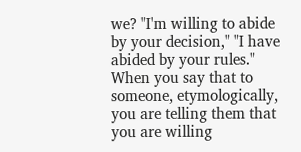we? "I'm willing to abide by your decision," "I have abided by your rules." When you say that to someone, etymologically, you are telling them that you are willing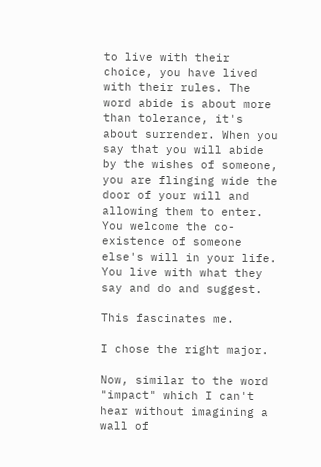to live with their choice, you have lived with their rules. The word abide is about more than tolerance, it's about surrender. When you say that you will abide by the wishes of someone, you are flinging wide the door of your will and allowing them to enter. You welcome the co-existence of someone else's will in your life. You live with what they say and do and suggest.

This fascinates me.

I chose the right major.

Now, similar to the word "impact" which I can't hear without imagining a wall of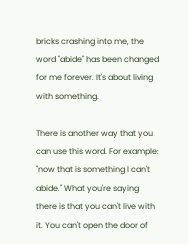bricks crashing into me, the word "abide" has been changed for me forever. It's about living with something.

There is another way that you can use this word. For example: "now that is something I can't abide." What you're saying there is that you can't live with it. You can't open the door of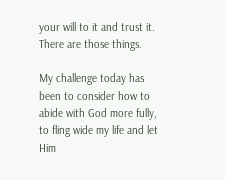your will to it and trust it. There are those things.

My challenge today has been to consider how to abide with God more fully, to fling wide my life and let Him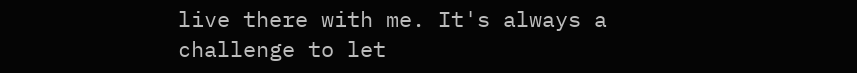live there with me. It's always a challenge to let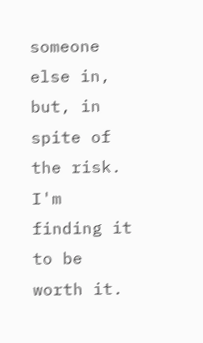someone else in, but, in spite of the risk. I'm finding it to be worth it.